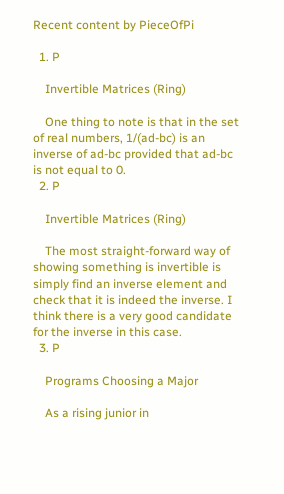Recent content by PieceOfPi

  1. P

    Invertible Matrices (Ring)

    One thing to note is that in the set of real numbers, 1/(ad-bc) is an inverse of ad-bc provided that ad-bc is not equal to 0.
  2. P

    Invertible Matrices (Ring)

    The most straight-forward way of showing something is invertible is simply find an inverse element and check that it is indeed the inverse. I think there is a very good candidate for the inverse in this case.
  3. P

    Programs Choosing a Major

    As a rising junior in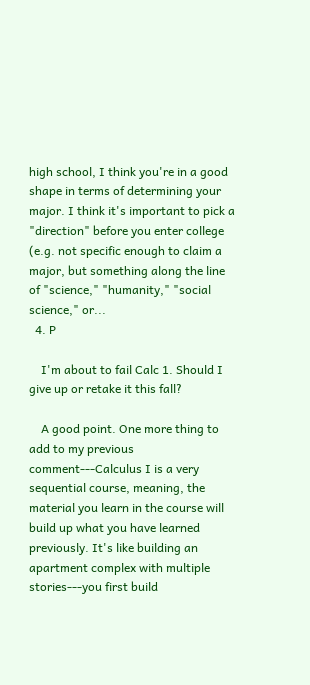high school, I think you're in a good shape in terms of determining your major. I think it's important to pick a "direction" before you enter college (e.g. not specific enough to claim a major, but something along the line of "science," "humanity," "social science," or...
  4. P

    I'm about to fail Calc 1. Should I give up or retake it this fall?

    A good point. One more thing to add to my previous comment---Calculus I is a very sequential course, meaning, the material you learn in the course will build up what you have learned previously. It's like building an apartment complex with multiple stories---you first build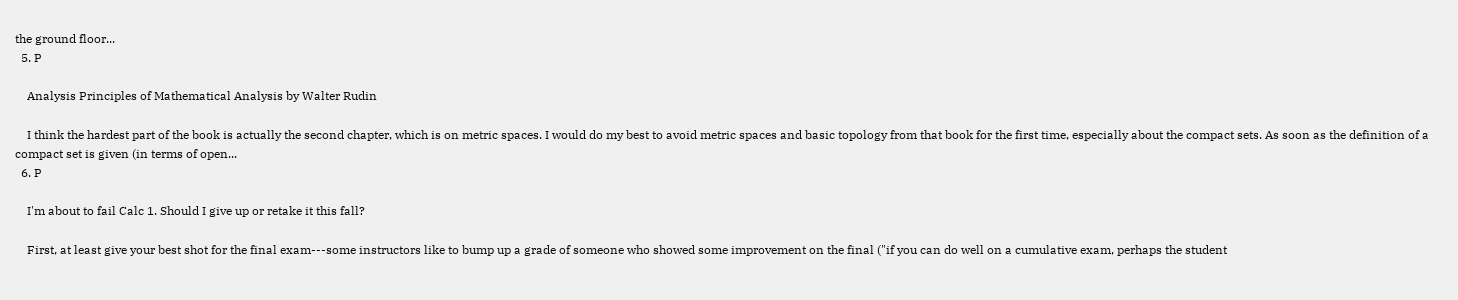the ground floor...
  5. P

    Analysis Principles of Mathematical Analysis by Walter Rudin

    I think the hardest part of the book is actually the second chapter, which is on metric spaces. I would do my best to avoid metric spaces and basic topology from that book for the first time, especially about the compact sets. As soon as the definition of a compact set is given (in terms of open...
  6. P

    I'm about to fail Calc 1. Should I give up or retake it this fall?

    First, at least give your best shot for the final exam---some instructors like to bump up a grade of someone who showed some improvement on the final ("if you can do well on a cumulative exam, perhaps the student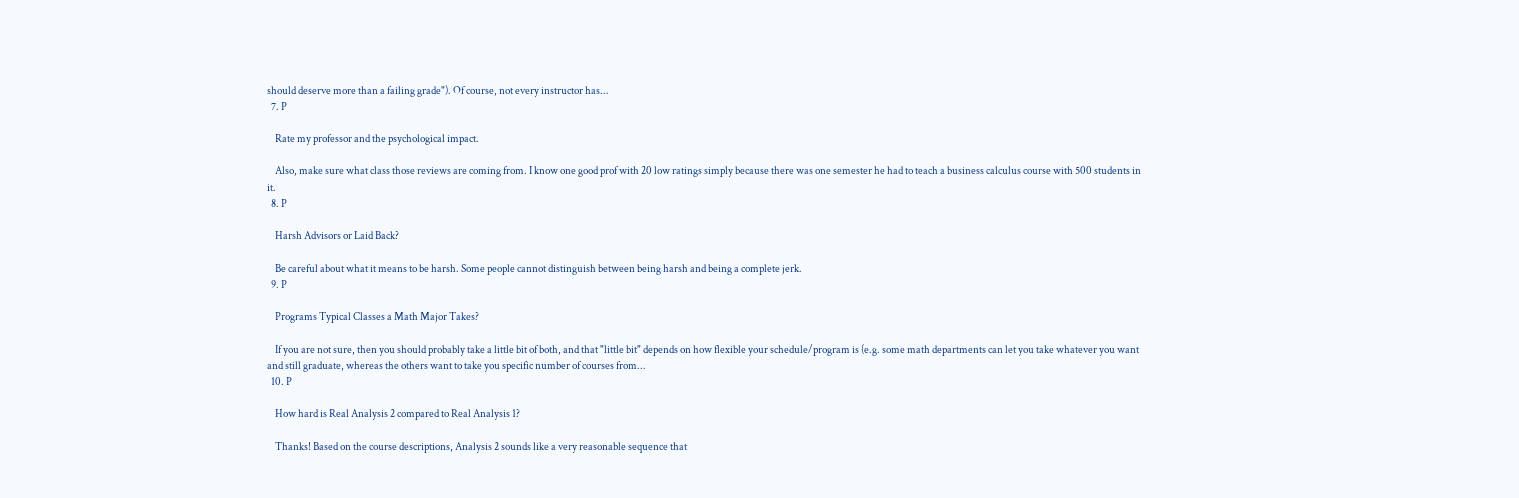should deserve more than a failing grade"). Of course, not every instructor has...
  7. P

    Rate my professor and the psychological impact.

    Also, make sure what class those reviews are coming from. I know one good prof with 20 low ratings simply because there was one semester he had to teach a business calculus course with 500 students in it.
  8. P

    Harsh Advisors or Laid Back?

    Be careful about what it means to be harsh. Some people cannot distinguish between being harsh and being a complete jerk.
  9. P

    Programs Typical Classes a Math Major Takes?

    If you are not sure, then you should probably take a little bit of both, and that "little bit" depends on how flexible your schedule/program is (e.g. some math departments can let you take whatever you want and still graduate, whereas the others want to take you specific number of courses from...
  10. P

    How hard is Real Analysis 2 compared to Real Analysis 1?

    Thanks! Based on the course descriptions, Analysis 2 sounds like a very reasonable sequence that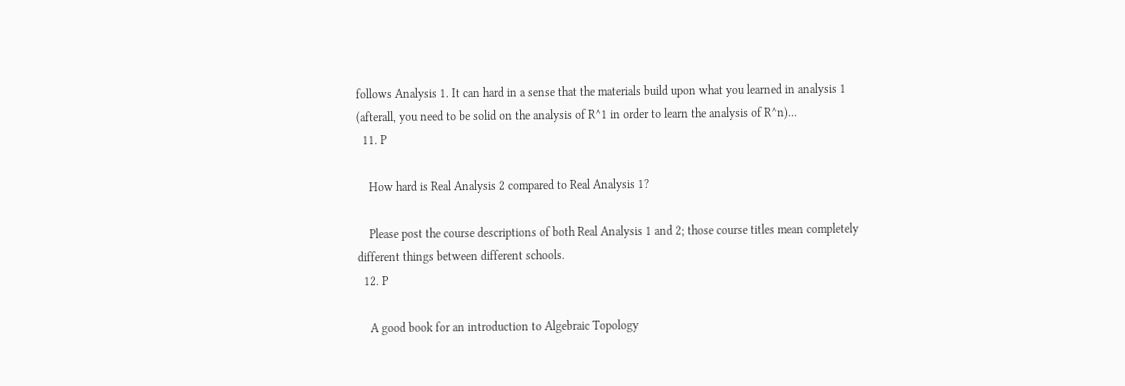follows Analysis 1. It can hard in a sense that the materials build upon what you learned in analysis 1 (afterall, you need to be solid on the analysis of R^1 in order to learn the analysis of R^n)...
  11. P

    How hard is Real Analysis 2 compared to Real Analysis 1?

    Please post the course descriptions of both Real Analysis 1 and 2; those course titles mean completely different things between different schools.
  12. P

    A good book for an introduction to Algebraic Topology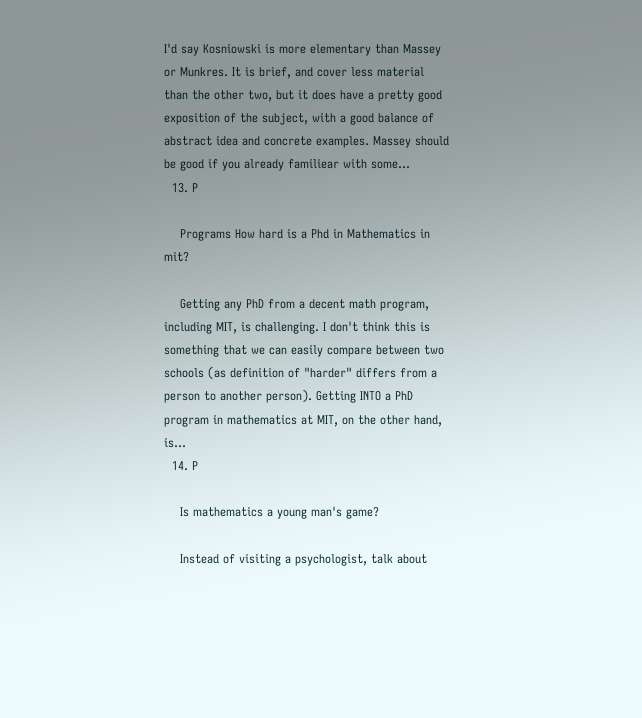I'd say Kosniowski is more elementary than Massey or Munkres. It is brief, and cover less material than the other two, but it does have a pretty good exposition of the subject, with a good balance of abstract idea and concrete examples. Massey should be good if you already familiear with some...
  13. P

    Programs How hard is a Phd in Mathematics in mit?

    Getting any PhD from a decent math program, including MIT, is challenging. I don't think this is something that we can easily compare between two schools (as definition of "harder" differs from a person to another person). Getting INTO a PhD program in mathematics at MIT, on the other hand, is...
  14. P

    Is mathematics a young man's game?

    Instead of visiting a psychologist, talk about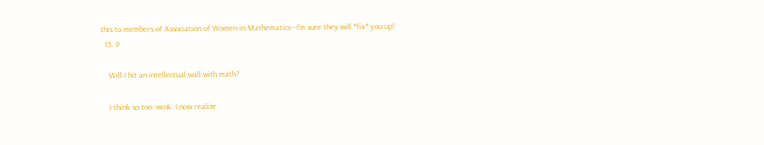this to members of Association of Women in Mathematics---I'm sure they will *fix* you up!
  15. P

    Will I hit an intellectual wall with math?

    I think so too :wink: I now realize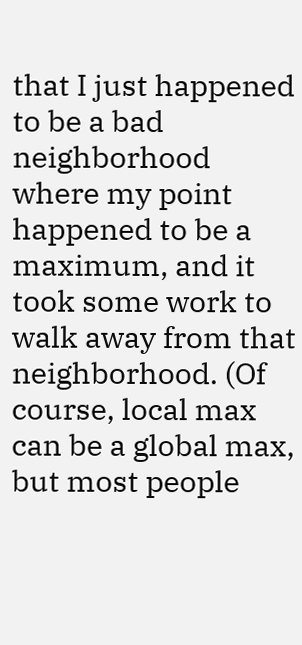that I just happened to be a bad neighborhood where my point happened to be a maximum, and it took some work to walk away from that neighborhood. (Of course, local max can be a global max, but most people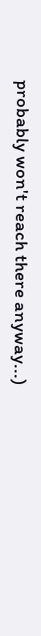probably won't reach there anyway...)